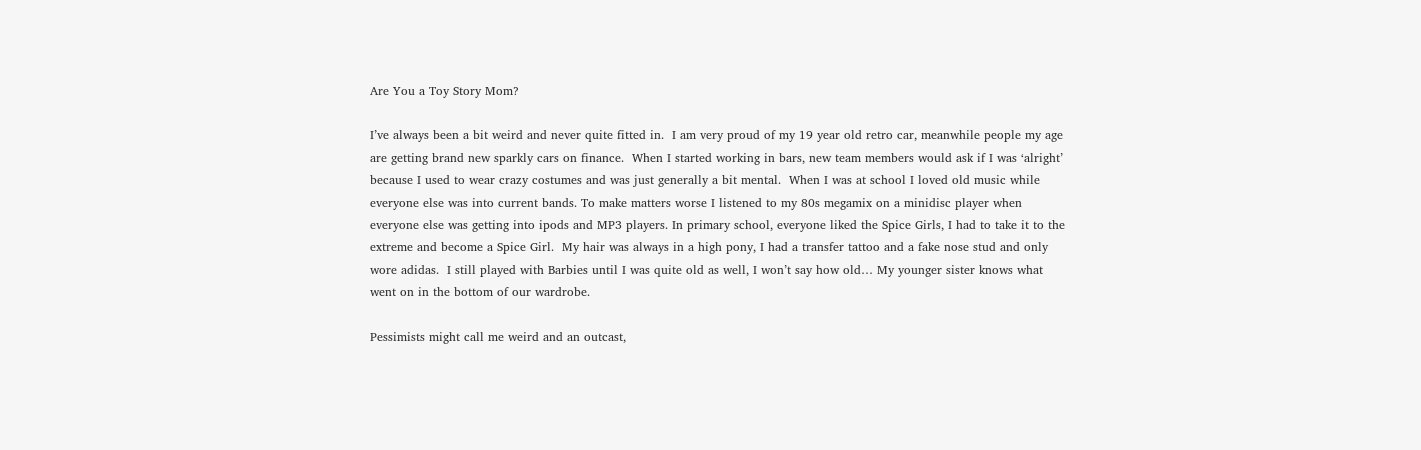Are You a Toy Story Mom?

I’ve always been a bit weird and never quite fitted in.  I am very proud of my 19 year old retro car, meanwhile people my age are getting brand new sparkly cars on finance.  When I started working in bars, new team members would ask if I was ‘alright’ because I used to wear crazy costumes and was just generally a bit mental.  When I was at school I loved old music while everyone else was into current bands. To make matters worse I listened to my 80s megamix on a minidisc player when everyone else was getting into ipods and MP3 players. In primary school, everyone liked the Spice Girls, I had to take it to the extreme and become a Spice Girl.  My hair was always in a high pony, I had a transfer tattoo and a fake nose stud and only wore adidas.  I still played with Barbies until I was quite old as well, I won’t say how old… My younger sister knows what went on in the bottom of our wardrobe.

Pessimists might call me weird and an outcast,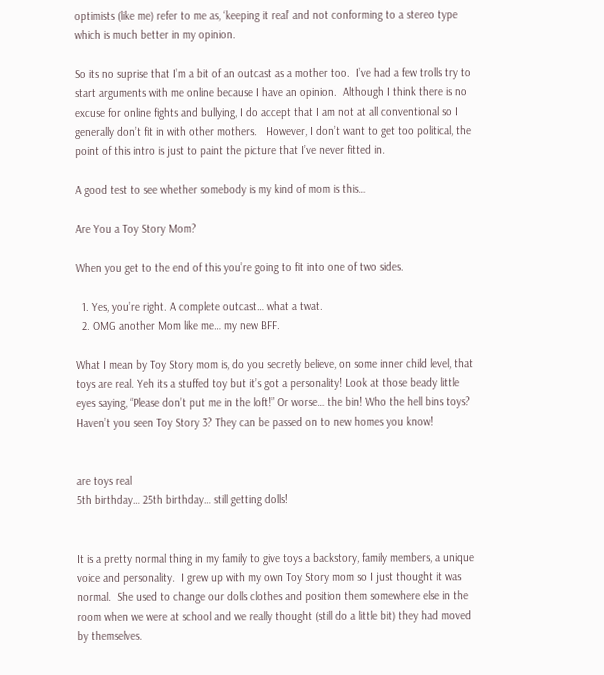optimists (like me) refer to me as, ‘keeping it real’ and not conforming to a stereo type which is much better in my opinion.

So its no suprise that I’m a bit of an outcast as a mother too.  I’ve had a few trolls try to start arguments with me online because I have an opinion.  Although I think there is no excuse for online fights and bullying, I do accept that I am not at all conventional so I generally don’t fit in with other mothers.   However, I don’t want to get too political, the point of this intro is just to paint the picture that I’ve never fitted in.

A good test to see whether somebody is my kind of mom is this…

Are You a Toy Story Mom?

When you get to the end of this you’re going to fit into one of two sides.

  1. Yes, you’re right. A complete outcast… what a twat.
  2. OMG another Mom like me… my new BFF.

What I mean by Toy Story mom is, do you secretly believe, on some inner child level, that toys are real. Yeh its a stuffed toy but it’s got a personality! Look at those beady little eyes saying, “Please don’t put me in the loft!” Or worse… the bin! Who the hell bins toys? Haven’t you seen Toy Story 3? They can be passed on to new homes you know!


are toys real
5th birthday… 25th birthday… still getting dolls!


It is a pretty normal thing in my family to give toys a backstory, family members, a unique voice and personality.  I grew up with my own Toy Story mom so I just thought it was normal.  She used to change our dolls clothes and position them somewhere else in the room when we were at school and we really thought (still do a little bit) they had moved by themselves.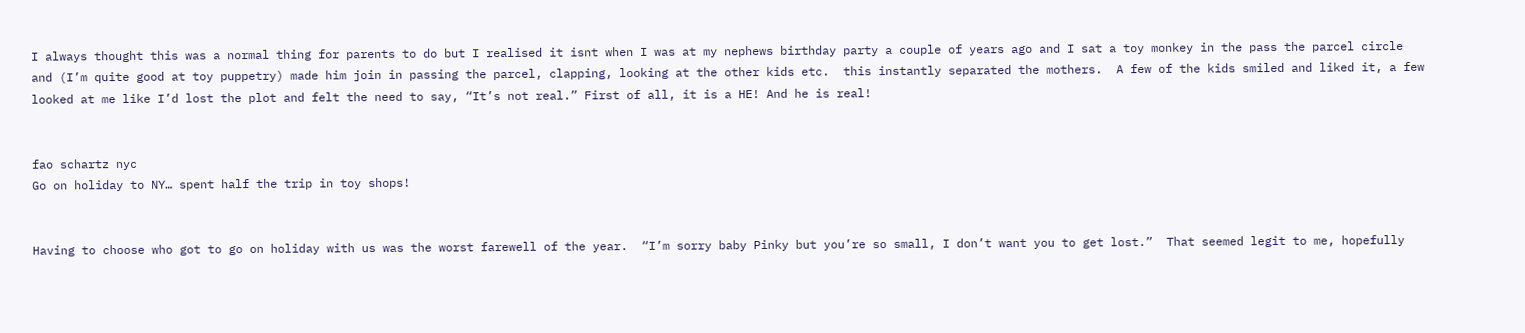I always thought this was a normal thing for parents to do but I realised it isnt when I was at my nephews birthday party a couple of years ago and I sat a toy monkey in the pass the parcel circle and (I’m quite good at toy puppetry) made him join in passing the parcel, clapping, looking at the other kids etc.  this instantly separated the mothers.  A few of the kids smiled and liked it, a few looked at me like I’d lost the plot and felt the need to say, “It’s not real.” First of all, it is a HE! And he is real!


fao schartz nyc
Go on holiday to NY… spent half the trip in toy shops!


Having to choose who got to go on holiday with us was the worst farewell of the year.  “I’m sorry baby Pinky but you’re so small, I don’t want you to get lost.”  That seemed legit to me, hopefully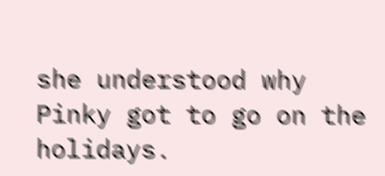she understood why Pinky got to go on the holidays.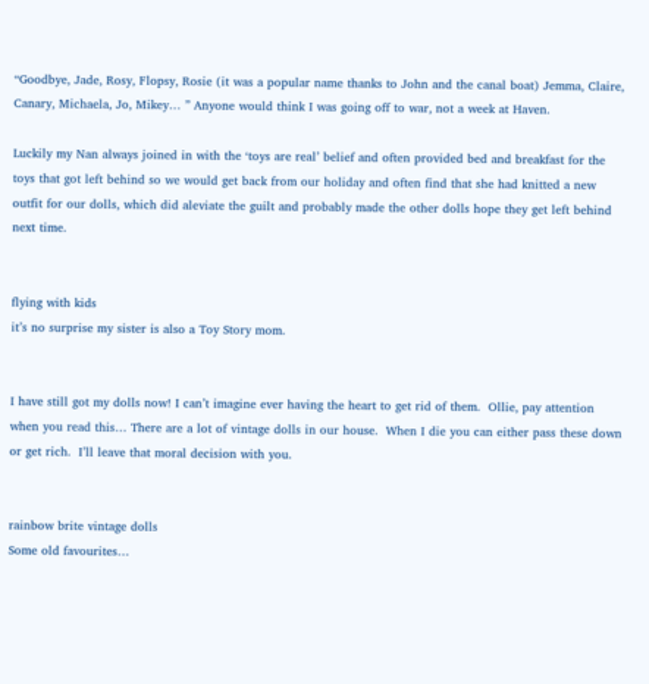“Goodbye, Jade, Rosy, Flopsy, Rosie (it was a popular name thanks to John and the canal boat) Jemma, Claire, Canary, Michaela, Jo, Mikey… ” Anyone would think I was going off to war, not a week at Haven.

Luckily my Nan always joined in with the ‘toys are real’ belief and often provided bed and breakfast for the toys that got left behind so we would get back from our holiday and often find that she had knitted a new outfit for our dolls, which did aleviate the guilt and probably made the other dolls hope they get left behind next time.


flying with kids
it’s no surprise my sister is also a Toy Story mom.


I have still got my dolls now! I can’t imagine ever having the heart to get rid of them.  Ollie, pay attention when you read this… There are a lot of vintage dolls in our house.  When I die you can either pass these down or get rich.  I’ll leave that moral decision with you.


rainbow brite vintage dolls
Some old favourites…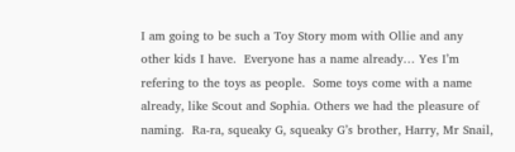I am going to be such a Toy Story mom with Ollie and any other kids I have.  Everyone has a name already… Yes I’m refering to the toys as people.  Some toys come with a name already, like Scout and Sophia. Others we had the pleasure of naming.  Ra-ra, squeaky G, squeaky G’s brother, Harry, Mr Snail,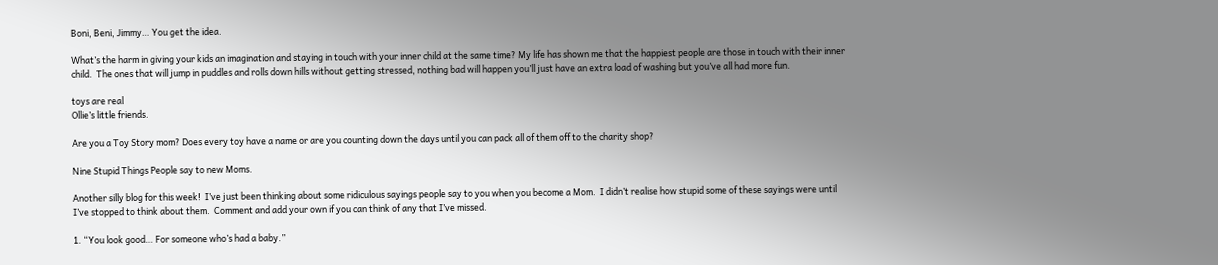Boni, Beni, Jimmy… You get the idea.

What’s the harm in giving your kids an imagination and staying in touch with your inner child at the same time? My life has shown me that the happiest people are those in touch with their inner child.  The ones that will jump in puddles and rolls down hills without getting stressed, nothing bad will happen you’ll just have an extra load of washing but you’ve all had more fun.

toys are real
Ollie’s little friends.

Are you a Toy Story mom? Does every toy have a name or are you counting down the days until you can pack all of them off to the charity shop?

Nine Stupid Things People say to new Moms.

Another silly blog for this week!  I’ve just been thinking about some ridiculous sayings people say to you when you become a Mom.  I didn’t realise how stupid some of these sayings were until I’ve stopped to think about them.  Comment and add your own if you can think of any that I’ve missed.

1. “You look good… For someone who’s had a baby.”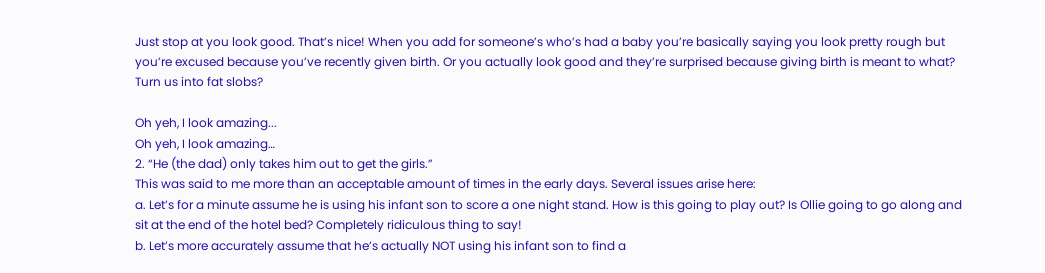Just stop at you look good. That’s nice! When you add for someone’s who’s had a baby you’re basically saying you look pretty rough but you’re excused because you’ve recently given birth. Or you actually look good and they’re surprised because giving birth is meant to what? Turn us into fat slobs?

Oh yeh, I look amazing...
Oh yeh, I look amazing…
2. “He (the dad) only takes him out to get the girls.”
This was said to me more than an acceptable amount of times in the early days. Several issues arise here:
a. Let’s for a minute assume he is using his infant son to score a one night stand. How is this going to play out? Is Ollie going to go along and sit at the end of the hotel bed? Completely ridiculous thing to say!
b. Let’s more accurately assume that he’s actually NOT using his infant son to find a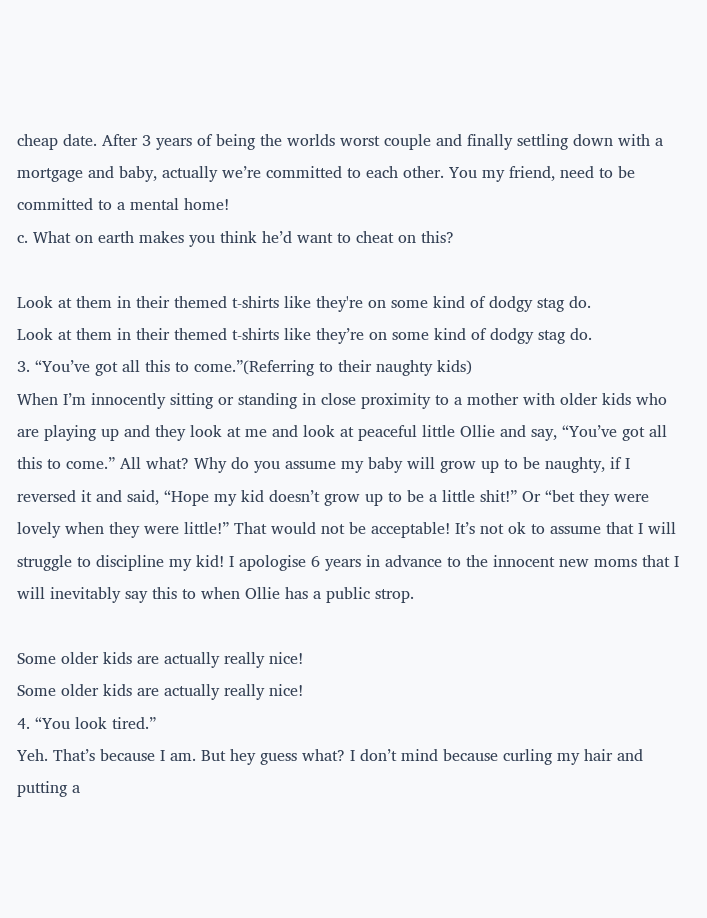cheap date. After 3 years of being the worlds worst couple and finally settling down with a mortgage and baby, actually we’re committed to each other. You my friend, need to be committed to a mental home!
c. What on earth makes you think he’d want to cheat on this?

Look at them in their themed t-shirts like they're on some kind of dodgy stag do.
Look at them in their themed t-shirts like they’re on some kind of dodgy stag do.
3. “You’ve got all this to come.”(Referring to their naughty kids)
When I’m innocently sitting or standing in close proximity to a mother with older kids who are playing up and they look at me and look at peaceful little Ollie and say, “You’ve got all this to come.” All what? Why do you assume my baby will grow up to be naughty, if I reversed it and said, “Hope my kid doesn’t grow up to be a little shit!” Or “bet they were lovely when they were little!” That would not be acceptable! It’s not ok to assume that I will struggle to discipline my kid! I apologise 6 years in advance to the innocent new moms that I will inevitably say this to when Ollie has a public strop.

Some older kids are actually really nice!
Some older kids are actually really nice!
4. “You look tired.”
Yeh. That’s because I am. But hey guess what? I don’t mind because curling my hair and putting a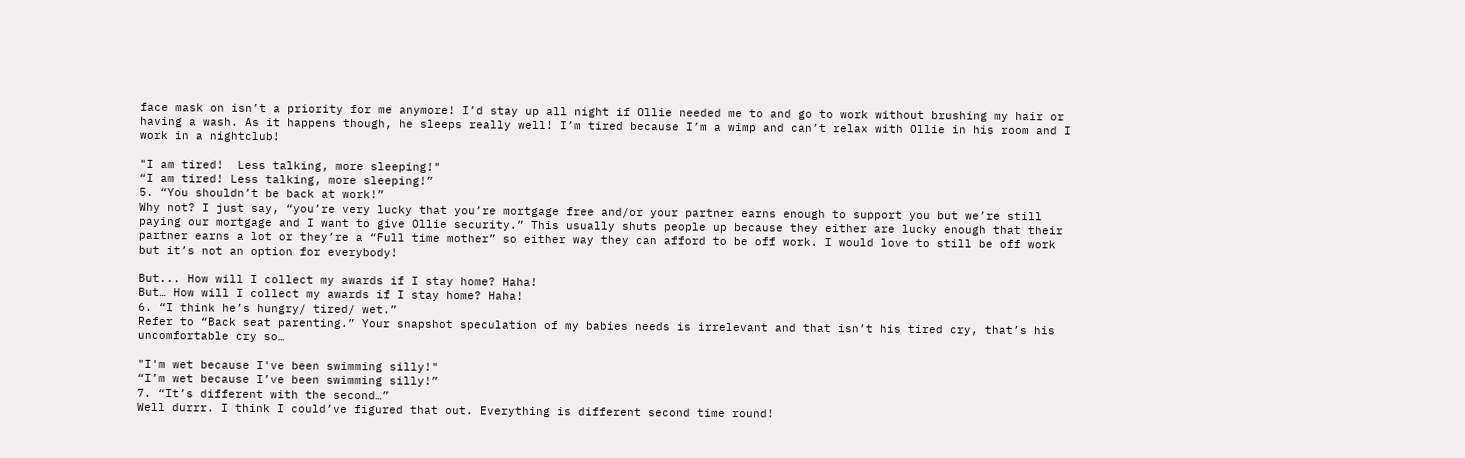face mask on isn’t a priority for me anymore! I’d stay up all night if Ollie needed me to and go to work without brushing my hair or having a wash. As it happens though, he sleeps really well! I’m tired because I’m a wimp and can’t relax with Ollie in his room and I work in a nightclub!

"I am tired!  Less talking, more sleeping!"
“I am tired! Less talking, more sleeping!”
5. “You shouldn’t be back at work!”
Why not? I just say, “you’re very lucky that you’re mortgage free and/or your partner earns enough to support you but we’re still paying our mortgage and I want to give Ollie security.” This usually shuts people up because they either are lucky enough that their partner earns a lot or they’re a “Full time mother” so either way they can afford to be off work. I would love to still be off work but it’s not an option for everybody!

But... How will I collect my awards if I stay home? Haha!
But… How will I collect my awards if I stay home? Haha!
6. “I think he’s hungry/ tired/ wet.”
Refer to “Back seat parenting.” Your snapshot speculation of my babies needs is irrelevant and that isn’t his tired cry, that’s his uncomfortable cry so…

"I'm wet because I've been swimming silly!"
“I’m wet because I’ve been swimming silly!”
7. “It’s different with the second…”
Well durrr. I think I could’ve figured that out. Everything is different second time round!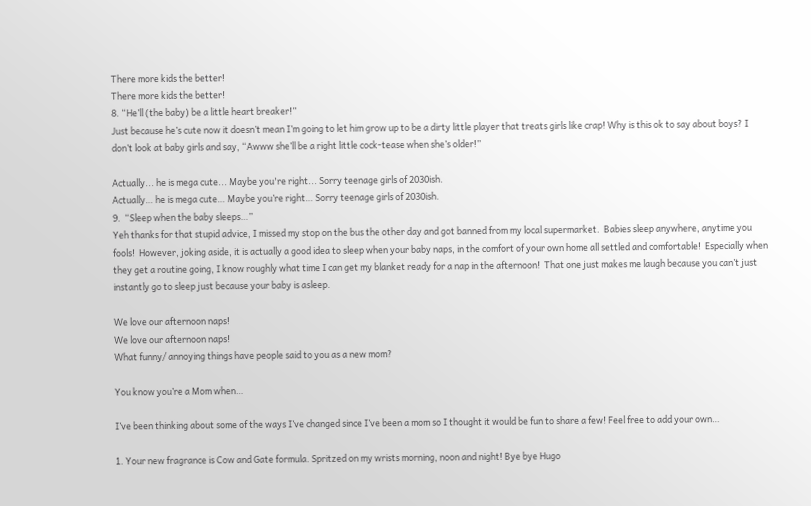There more kids the better!
There more kids the better!
8. “He’ll (the baby) be a little heart breaker!”
Just because he’s cute now it doesn’t mean I’m going to let him grow up to be a dirty little player that treats girls like crap! Why is this ok to say about boys? I don’t look at baby girls and say, “Awww she’ll be a right little cock-tease when she’s older!”

Actually... he is mega cute... Maybe you're right... Sorry teenage girls of 2030ish.
Actually… he is mega cute… Maybe you’re right… Sorry teenage girls of 2030ish.
9.  “Sleep when the baby sleeps…”
Yeh thanks for that stupid advice, I missed my stop on the bus the other day and got banned from my local supermarket.  Babies sleep anywhere, anytime you fools!  However, joking aside, it is actually a good idea to sleep when your baby naps, in the comfort of your own home all settled and comfortable!  Especially when they get a routine going, I know roughly what time I can get my blanket ready for a nap in the afternoon!  That one just makes me laugh because you can’t just instantly go to sleep just because your baby is asleep.

We love our afternoon naps!
We love our afternoon naps!
What funny/ annoying things have people said to you as a new mom?

You know you’re a Mom when…

I’ve been thinking about some of the ways I’ve changed since I’ve been a mom so I thought it would be fun to share a few! Feel free to add your own…

1. Your new fragrance is Cow and Gate formula. Spritzed on my wrists morning, noon and night! Bye bye Hugo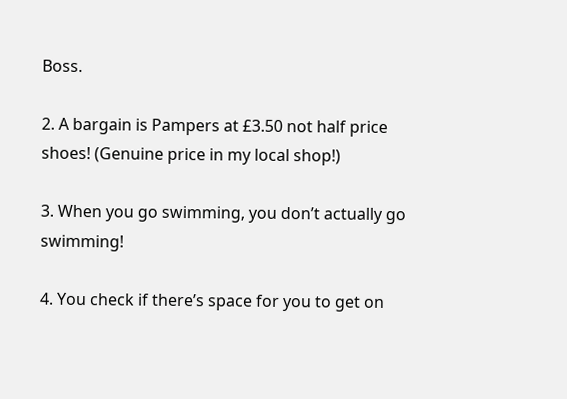Boss.

2. A bargain is Pampers at £3.50 not half price shoes! (Genuine price in my local shop!)

3. When you go swimming, you don’t actually go swimming!

4. You check if there’s space for you to get on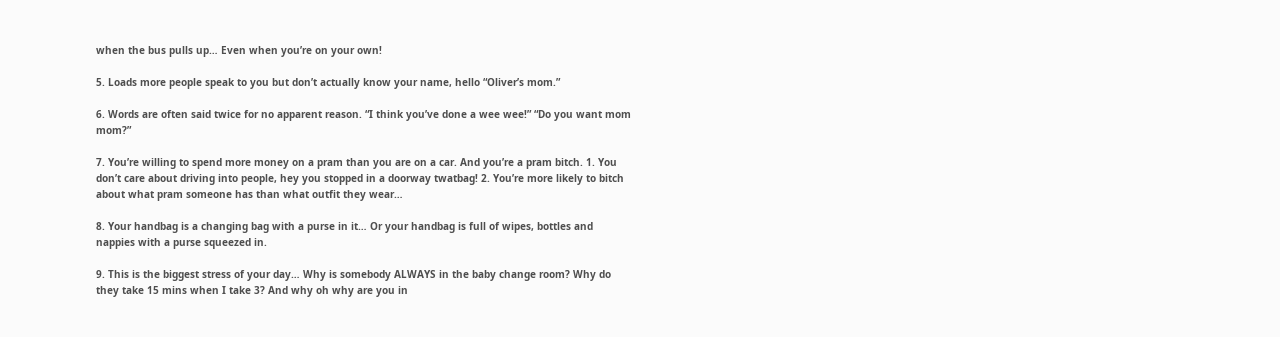when the bus pulls up… Even when you’re on your own!

5. Loads more people speak to you but don’t actually know your name, hello “Oliver’s mom.”

6. Words are often said twice for no apparent reason. “I think you’ve done a wee wee!” “Do you want mom mom?”

7. You’re willing to spend more money on a pram than you are on a car. And you’re a pram bitch. 1. You don’t care about driving into people, hey you stopped in a doorway twatbag! 2. You’re more likely to bitch about what pram someone has than what outfit they wear…

8. Your handbag is a changing bag with a purse in it… Or your handbag is full of wipes, bottles and nappies with a purse squeezed in.

9. This is the biggest stress of your day… Why is somebody ALWAYS in the baby change room? Why do they take 15 mins when I take 3? And why oh why are you in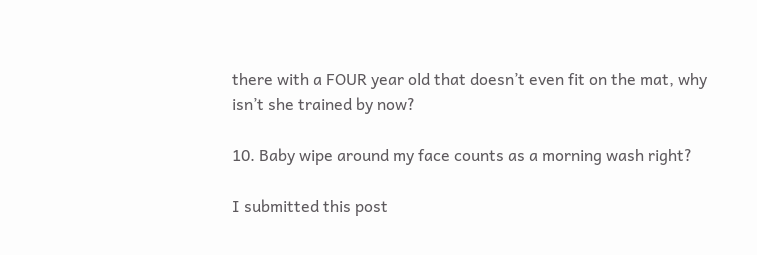there with a FOUR year old that doesn’t even fit on the mat, why isn’t she trained by now?

10. Baby wipe around my face counts as a morning wash right?

I submitted this post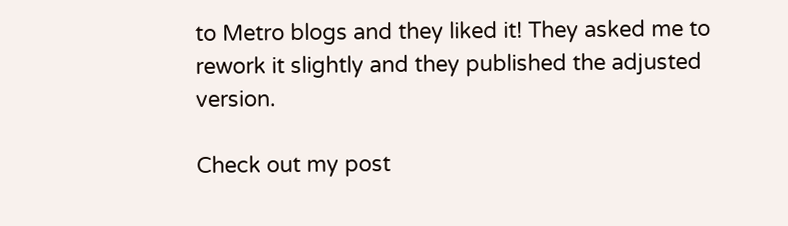to Metro blogs and they liked it! They asked me to rework it slightly and they published the adjusted version.

Check out my post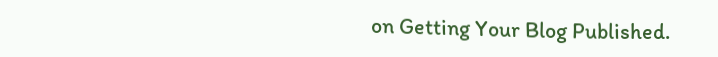on Getting Your Blog Published.